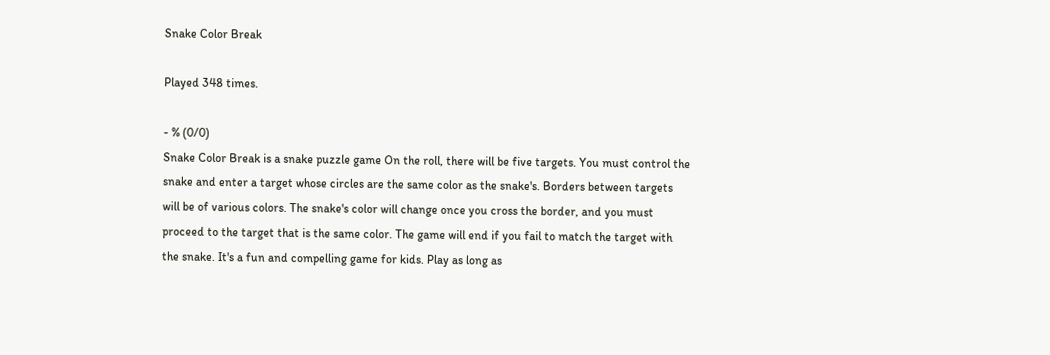Snake Color Break

Played 348 times.

- % (0/0)
Snake Color Break is a snake puzzle game On the roll, there will be five targets. You must control the snake and enter a target whose circles are the same color as the snake's. Borders between targets will be of various colors. The snake's color will change once you cross the border, and you must proceed to the target that is the same color. The game will end if you fail to match the target with the snake. It's a fun and compelling game for kids. Play as long as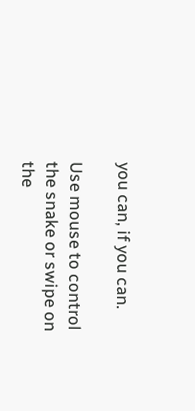you can, if you can.

Use mouse to control the snake or swipe on the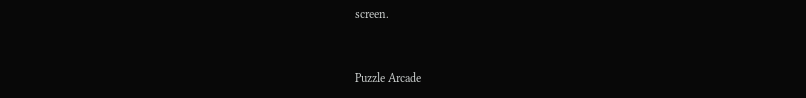screen.


Puzzle Arcade